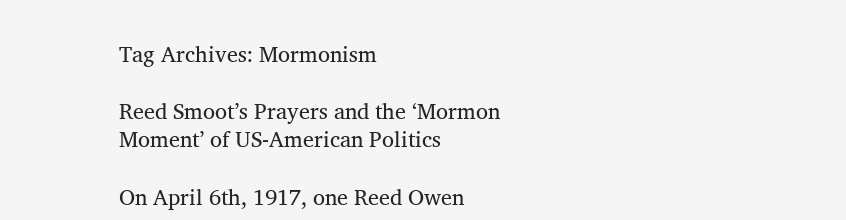Tag Archives: Mormonism

Reed Smoot’s Prayers and the ‘Mormon Moment’ of US-American Politics

On April 6th, 1917, one Reed Owen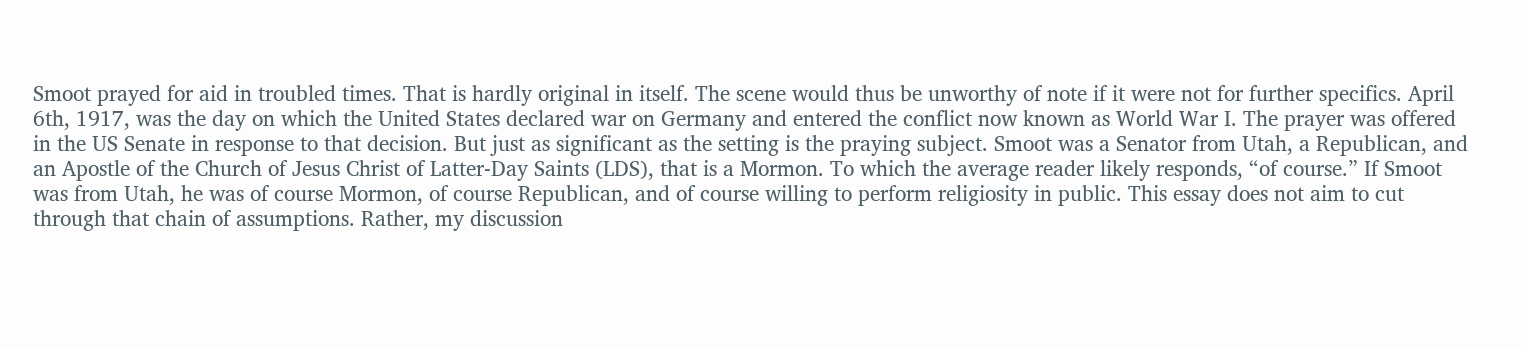Smoot prayed for aid in troubled times. That is hardly original in itself. The scene would thus be unworthy of note if it were not for further specifics. April 6th, 1917, was the day on which the United States declared war on Germany and entered the conflict now known as World War I. The prayer was offered in the US Senate in response to that decision. But just as significant as the setting is the praying subject. Smoot was a Senator from Utah, a Republican, and an Apostle of the Church of Jesus Christ of Latter-Day Saints (LDS), that is a Mormon. To which the average reader likely responds, “of course.” If Smoot was from Utah, he was of course Mormon, of course Republican, and of course willing to perform religiosity in public. This essay does not aim to cut through that chain of assumptions. Rather, my discussion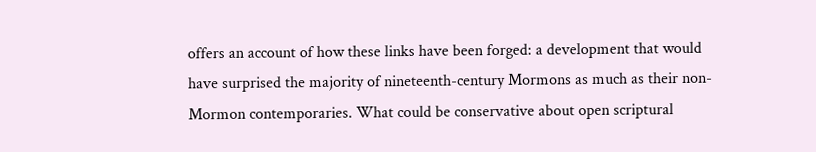offers an account of how these links have been forged: a development that would have surprised the majority of nineteenth-century Mormons as much as their non-Mormon contemporaries. What could be conservative about open scriptural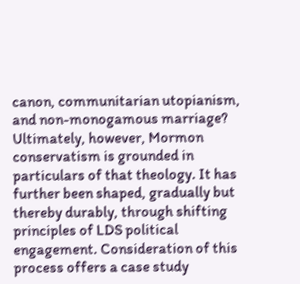canon, communitarian utopianism, and non-monogamous marriage? Ultimately, however, Mormon conservatism is grounded in particulars of that theology. It has further been shaped, gradually but thereby durably, through shifting principles of LDS political engagement. Consideration of this process offers a case study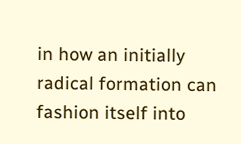in how an initially radical formation can fashion itself into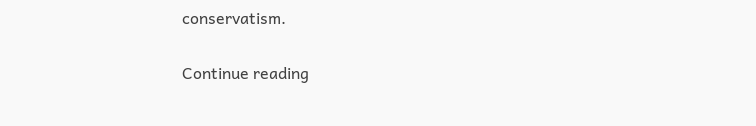conservatism.

Continue reading